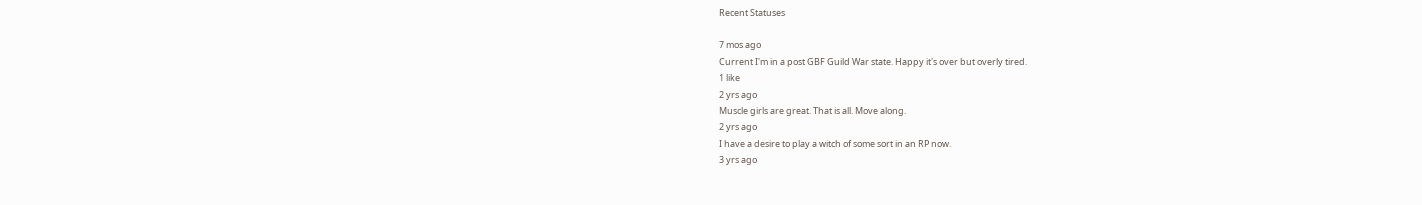Recent Statuses

7 mos ago
Current I'm in a post GBF Guild War state. Happy it's over but overly tired.
1 like
2 yrs ago
Muscle girls are great. That is all. Move along.
2 yrs ago
I have a desire to play a witch of some sort in an RP now.
3 yrs ago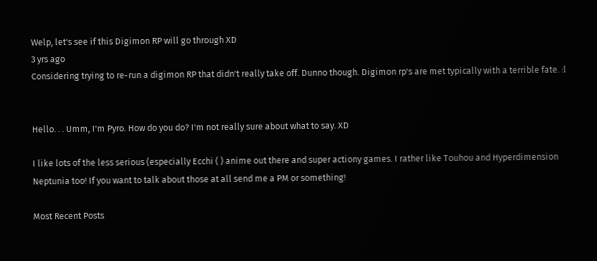Welp, let's see if this Digimon RP will go through XD
3 yrs ago
Considering trying to re-run a digimon RP that didn't really take off. Dunno though. Digimon rp's are met typically with a terrible fate. :l


Hello. . . Umm, I'm Pyro. How do you do? I'm not really sure about what to say. XD

I like lots of the less serious (especially Ecchi ( ) anime out there and super actiony games. I rather like Touhou and Hyperdimension Neptunia too! If you want to talk about those at all send me a PM or something!

Most Recent Posts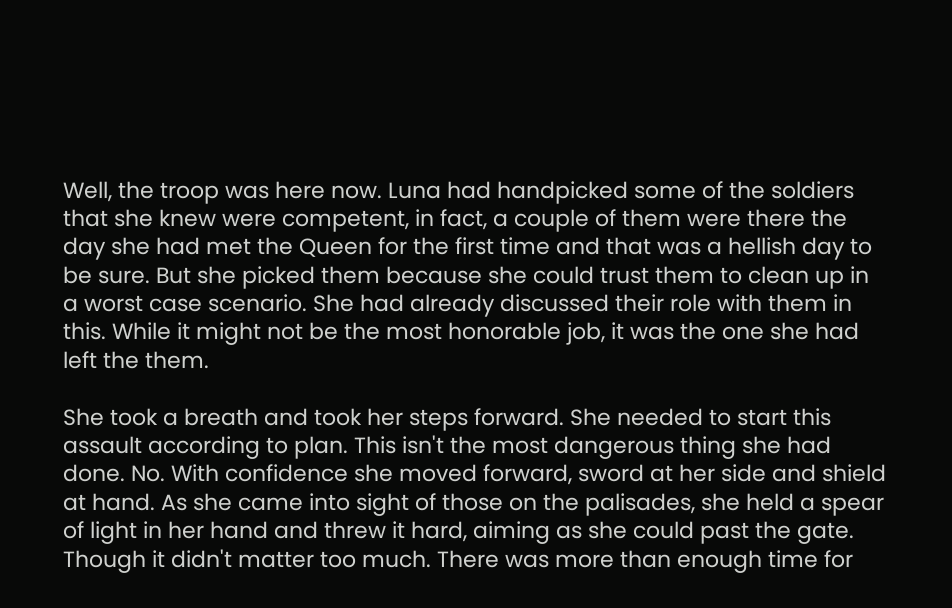Well, the troop was here now. Luna had handpicked some of the soldiers that she knew were competent, in fact, a couple of them were there the day she had met the Queen for the first time and that was a hellish day to be sure. But she picked them because she could trust them to clean up in a worst case scenario. She had already discussed their role with them in this. While it might not be the most honorable job, it was the one she had left the them.

She took a breath and took her steps forward. She needed to start this assault according to plan. This isn't the most dangerous thing she had done. No. With confidence she moved forward, sword at her side and shield at hand. As she came into sight of those on the palisades, she held a spear of light in her hand and threw it hard, aiming as she could past the gate. Though it didn't matter too much. There was more than enough time for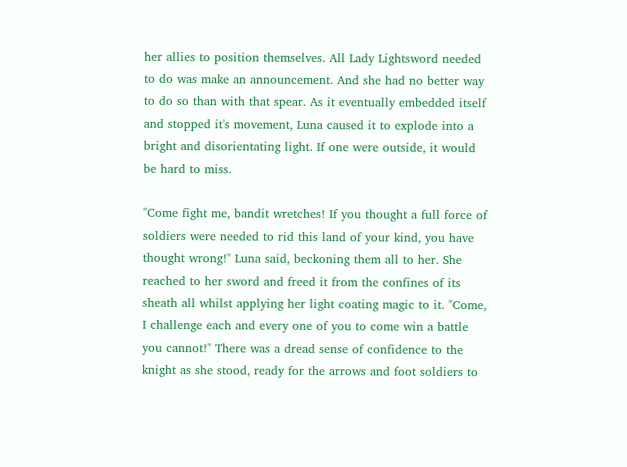her allies to position themselves. All Lady Lightsword needed to do was make an announcement. And she had no better way to do so than with that spear. As it eventually embedded itself and stopped it's movement, Luna caused it to explode into a bright and disorientating light. If one were outside, it would be hard to miss.

"Come fight me, bandit wretches! If you thought a full force of soldiers were needed to rid this land of your kind, you have thought wrong!" Luna said, beckoning them all to her. She reached to her sword and freed it from the confines of its sheath all whilst applying her light coating magic to it. "Come, I challenge each and every one of you to come win a battle you cannot!" There was a dread sense of confidence to the knight as she stood, ready for the arrows and foot soldiers to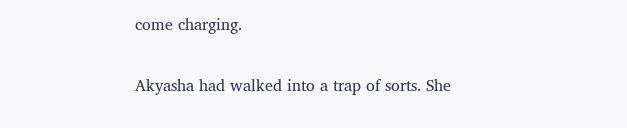come charging.

Akyasha had walked into a trap of sorts. She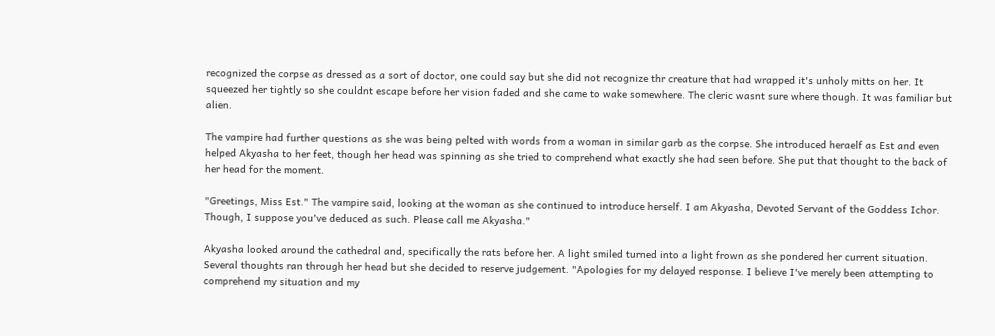recognized the corpse as dressed as a sort of doctor, one could say but she did not recognize thr creature that had wrapped it's unholy mitts on her. It squeezed her tightly so she couldnt escape before her vision faded and she came to wake somewhere. The cleric wasnt sure where though. It was familiar but alien.

The vampire had further questions as she was being pelted with words from a woman in similar garb as the corpse. She introduced heraelf as Est and even helped Akyasha to her feet, though her head was spinning as she tried to comprehend what exactly she had seen before. She put that thought to the back of her head for the moment.

"Greetings, Miss Est." The vampire said, looking at the woman as she continued to introduce herself. I am Akyasha, Devoted Servant of the Goddess Ichor. Though, I suppose you've deduced as such. Please call me Akyasha."

Akyasha looked around the cathedral and, specifically the rats before her. A light smiled turned into a light frown as she pondered her current situation. Several thoughts ran through her head but she decided to reserve judgement. "Apologies for my delayed response. I believe I've merely been attempting to comprehend my situation and my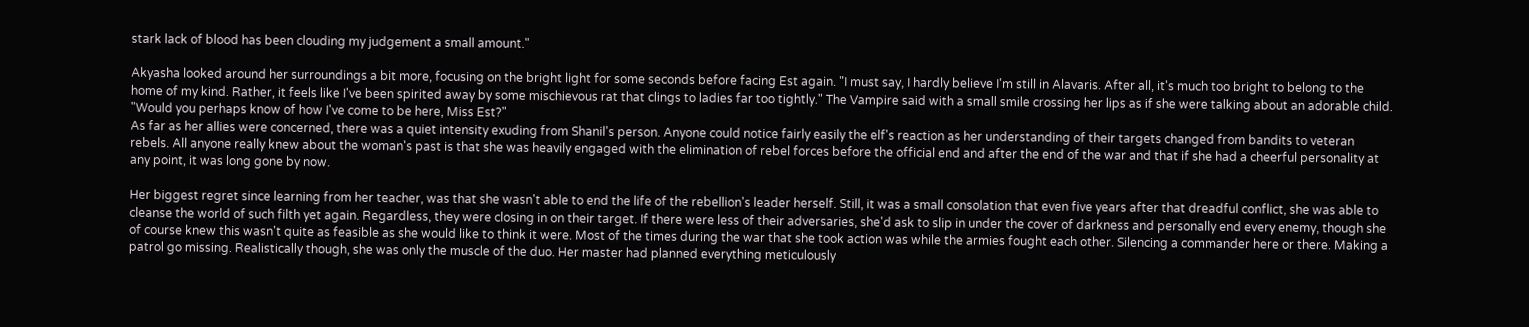stark lack of blood has been clouding my judgement a small amount."

Akyasha looked around her surroundings a bit more, focusing on the bright light for some seconds before facing Est again. "I must say, I hardly believe I'm still in Alavaris. After all, it's much too bright to belong to the home of my kind. Rather, it feels like I've been spirited away by some mischievous rat that clings to ladies far too tightly." The Vampire said with a small smile crossing her lips as if she were talking about an adorable child. "Would you perhaps know of how I've come to be here, Miss Est?"
As far as her allies were concerned, there was a quiet intensity exuding from Shanil's person. Anyone could notice fairly easily the elf's reaction as her understanding of their targets changed from bandits to veteran rebels. All anyone really knew about the woman's past is that she was heavily engaged with the elimination of rebel forces before the official end and after the end of the war and that if she had a cheerful personality at any point, it was long gone by now.

Her biggest regret since learning from her teacher, was that she wasn't able to end the life of the rebellion's leader herself. Still, it was a small consolation that even five years after that dreadful conflict, she was able to cleanse the world of such filth yet again. Regardless, they were closing in on their target. If there were less of their adversaries, she'd ask to slip in under the cover of darkness and personally end every enemy, though she of course knew this wasn't quite as feasible as she would like to think it were. Most of the times during the war that she took action was while the armies fought each other. Silencing a commander here or there. Making a patrol go missing. Realistically though, she was only the muscle of the duo. Her master had planned everything meticulously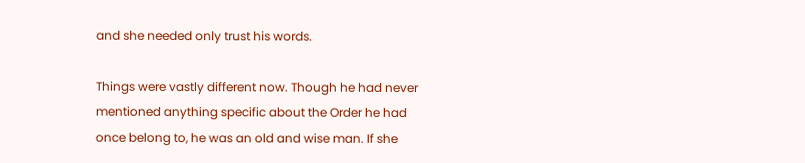and she needed only trust his words.

Things were vastly different now. Though he had never mentioned anything specific about the Order he had once belong to, he was an old and wise man. If she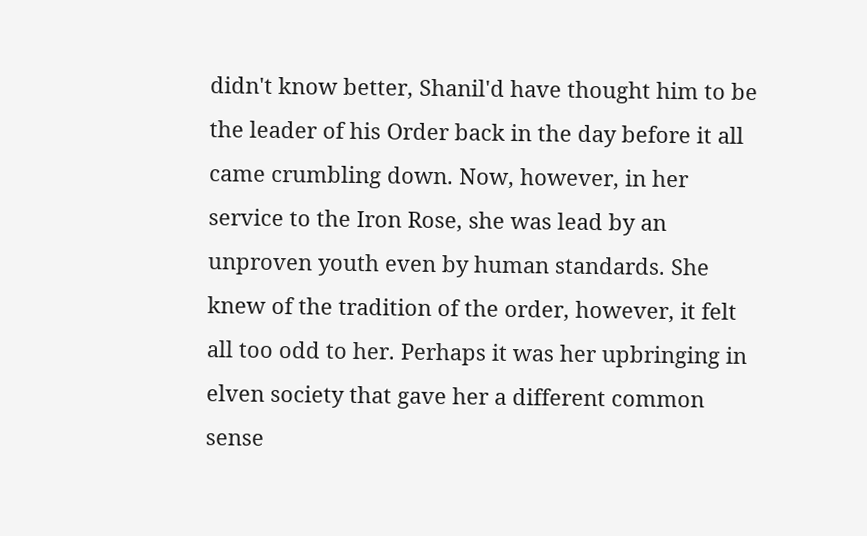didn't know better, Shanil'd have thought him to be the leader of his Order back in the day before it all came crumbling down. Now, however, in her service to the Iron Rose, she was lead by an unproven youth even by human standards. She knew of the tradition of the order, however, it felt all too odd to her. Perhaps it was her upbringing in elven society that gave her a different common sense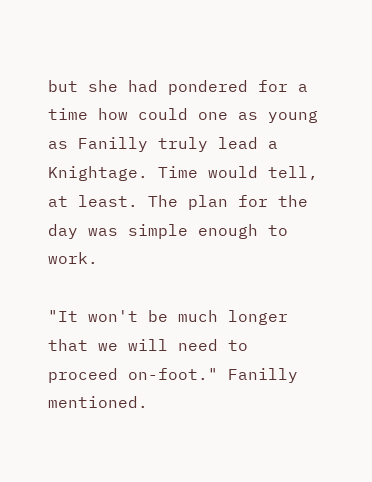but she had pondered for a time how could one as young as Fanilly truly lead a Knightage. Time would tell, at least. The plan for the day was simple enough to work.

"It won't be much longer that we will need to proceed on-foot." Fanilly mentioned.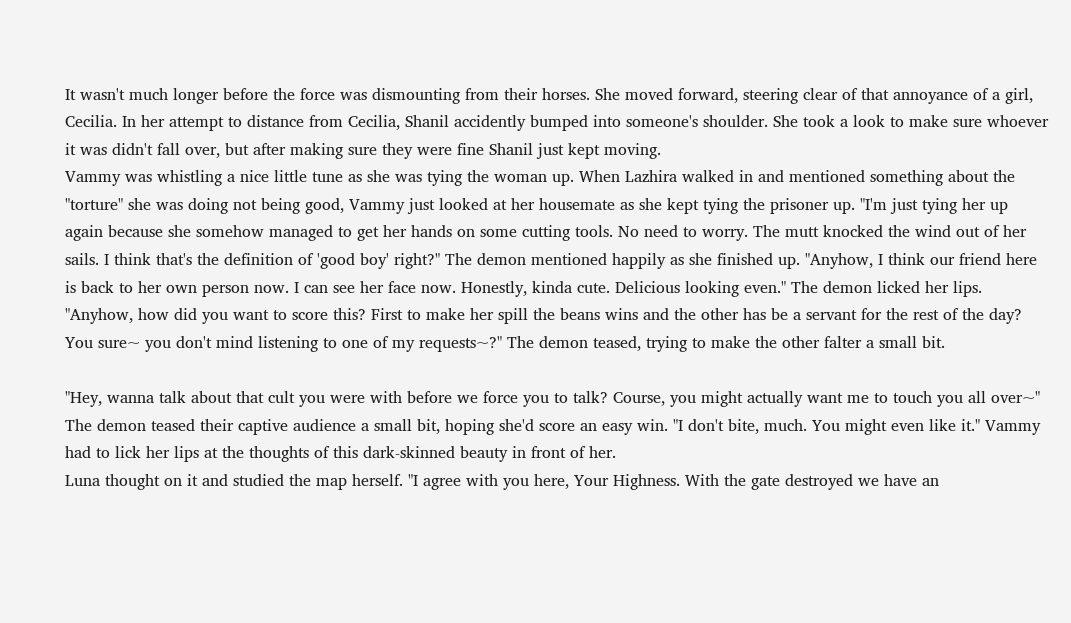It wasn't much longer before the force was dismounting from their horses. She moved forward, steering clear of that annoyance of a girl, Cecilia. In her attempt to distance from Cecilia, Shanil accidently bumped into someone's shoulder. She took a look to make sure whoever it was didn't fall over, but after making sure they were fine Shanil just kept moving.
Vammy was whistling a nice little tune as she was tying the woman up. When Lazhira walked in and mentioned something about the "torture" she was doing not being good, Vammy just looked at her housemate as she kept tying the prisoner up. "I'm just tying her up again because she somehow managed to get her hands on some cutting tools. No need to worry. The mutt knocked the wind out of her sails. I think that's the definition of 'good boy' right?" The demon mentioned happily as she finished up. "Anyhow, I think our friend here is back to her own person now. I can see her face now. Honestly, kinda cute. Delicious looking even." The demon licked her lips. "Anyhow, how did you want to score this? First to make her spill the beans wins and the other has be a servant for the rest of the day? You sure~ you don't mind listening to one of my requests~?" The demon teased, trying to make the other falter a small bit.

"Hey, wanna talk about that cult you were with before we force you to talk? Course, you might actually want me to touch you all over~" The demon teased their captive audience a small bit, hoping she'd score an easy win. "I don't bite, much. You might even like it." Vammy had to lick her lips at the thoughts of this dark-skinned beauty in front of her.
Luna thought on it and studied the map herself. "I agree with you here, Your Highness. With the gate destroyed we have an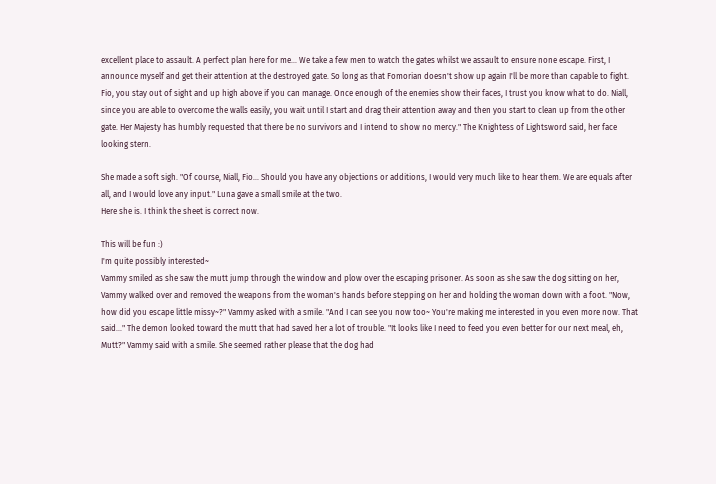excellent place to assault. A perfect plan here for me... We take a few men to watch the gates whilst we assault to ensure none escape. First, I announce myself and get their attention at the destroyed gate. So long as that Fomorian doesn't show up again I'll be more than capable to fight. Fio, you stay out of sight and up high above if you can manage. Once enough of the enemies show their faces, I trust you know what to do. Niall, since you are able to overcome the walls easily, you wait until I start and drag their attention away and then you start to clean up from the other gate. Her Majesty has humbly requested that there be no survivors and I intend to show no mercy." The Knightess of Lightsword said, her face looking stern.

She made a soft sigh. "Of course, Niall, Fio... Should you have any objections or additions, I would very much like to hear them. We are equals after all, and I would love any input." Luna gave a small smile at the two.
Here she is. I think the sheet is correct now.

This will be fun :)
I'm quite possibly interested~
Vammy smiled as she saw the mutt jump through the window and plow over the escaping prisoner. As soon as she saw the dog sitting on her, Vammy walked over and removed the weapons from the woman's hands before stepping on her and holding the woman down with a foot. "Now, how did you escape little missy~?" Vammy asked with a smile. "And I can see you now too~ You're making me interested in you even more now. That said..." The demon looked toward the mutt that had saved her a lot of trouble. "It looks like I need to feed you even better for our next meal, eh, Mutt?" Vammy said with a smile. She seemed rather please that the dog had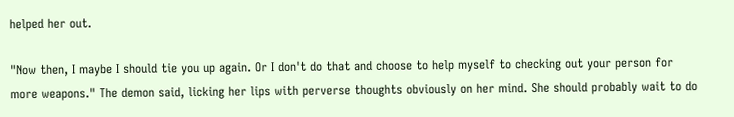helped her out.

"Now then, I maybe I should tie you up again. Or I don't do that and choose to help myself to checking out your person for more weapons." The demon said, licking her lips with perverse thoughts obviously on her mind. She should probably wait to do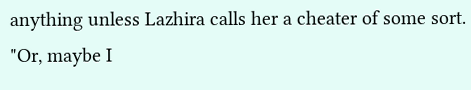anything unless Lazhira calls her a cheater of some sort. "Or, maybe I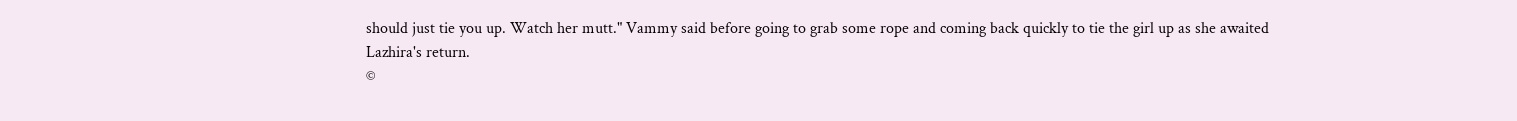should just tie you up. Watch her mutt." Vammy said before going to grab some rope and coming back quickly to tie the girl up as she awaited Lazhira's return.
©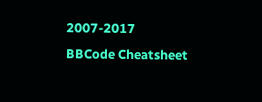2007-2017
BBCode Cheatsheet